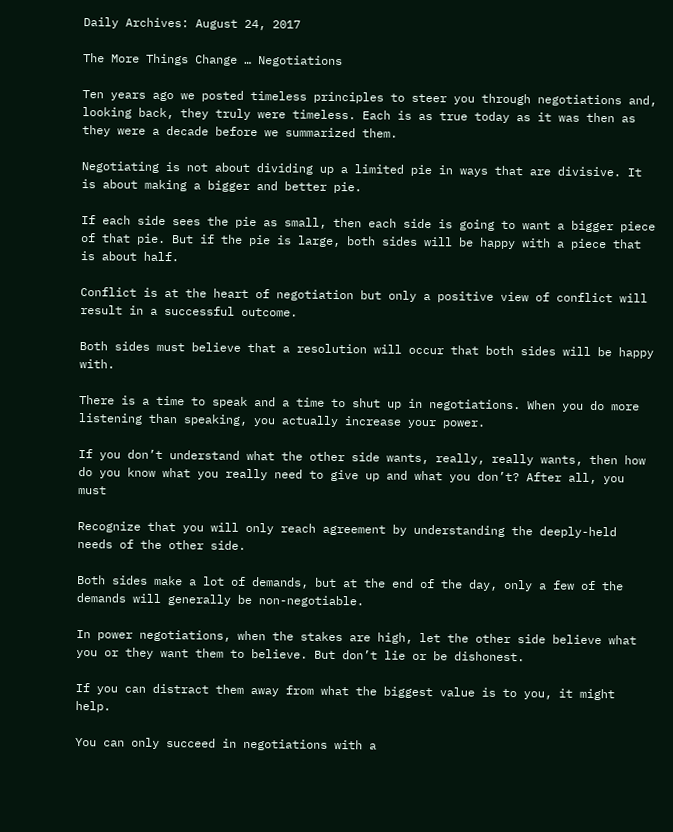Daily Archives: August 24, 2017

The More Things Change … Negotiations

Ten years ago we posted timeless principles to steer you through negotiations and, looking back, they truly were timeless. Each is as true today as it was then as they were a decade before we summarized them.

Negotiating is not about dividing up a limited pie in ways that are divisive. It is about making a bigger and better pie.

If each side sees the pie as small, then each side is going to want a bigger piece of that pie. But if the pie is large, both sides will be happy with a piece that is about half.

Conflict is at the heart of negotiation but only a positive view of conflict will result in a successful outcome.

Both sides must believe that a resolution will occur that both sides will be happy with.

There is a time to speak and a time to shut up in negotiations. When you do more listening than speaking, you actually increase your power.

If you don’t understand what the other side wants, really, really wants, then how do you know what you really need to give up and what you don’t? After all, you must

Recognize that you will only reach agreement by understanding the deeply-held needs of the other side.

Both sides make a lot of demands, but at the end of the day, only a few of the demands will generally be non-negotiable.

In power negotiations, when the stakes are high, let the other side believe what you or they want them to believe. But don’t lie or be dishonest.

If you can distract them away from what the biggest value is to you, it might help.

You can only succeed in negotiations with a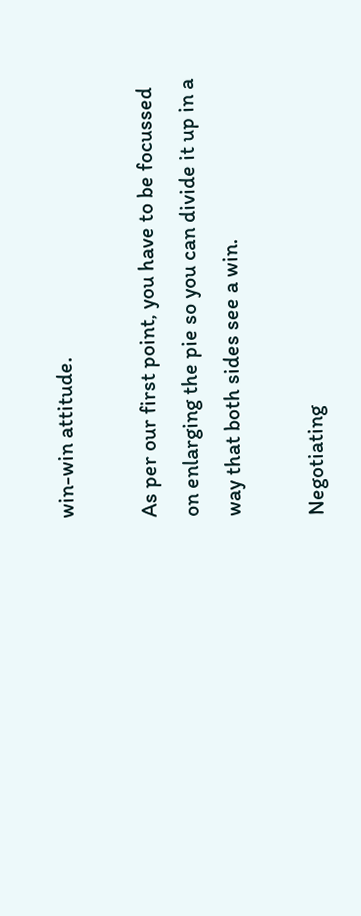win-win attitude.

As per our first point, you have to be focussed on enlarging the pie so you can divide it up in a way that both sides see a win.

Negotiating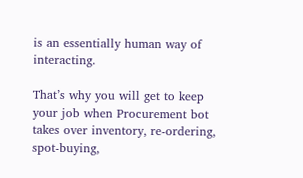is an essentially human way of interacting.

That’s why you will get to keep your job when Procurement bot takes over inventory, re-ordering, spot-buying,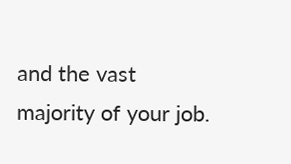and the vast majority of your job.